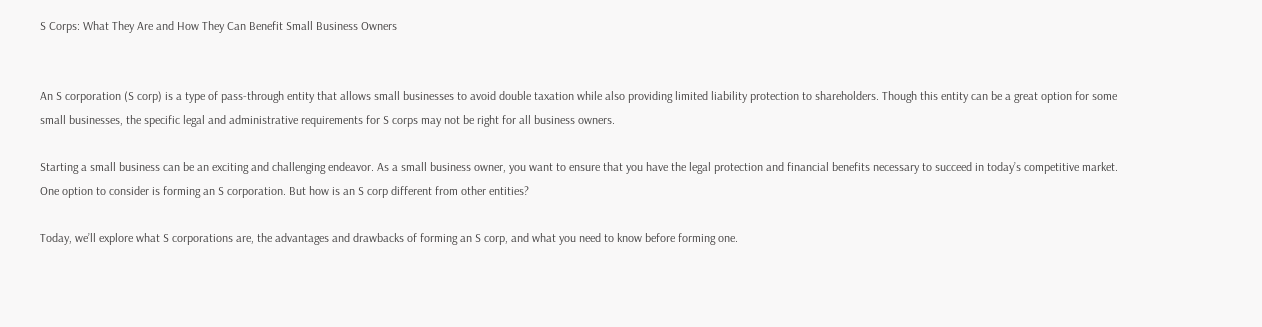S Corps: What They Are and How They Can Benefit Small Business Owners


An S corporation (S corp) is a type of pass-through entity that allows small businesses to avoid double taxation while also providing limited liability protection to shareholders. Though this entity can be a great option for some small businesses, the specific legal and administrative requirements for S corps may not be right for all business owners.

Starting a small business can be an exciting and challenging endeavor. As a small business owner, you want to ensure that you have the legal protection and financial benefits necessary to succeed in today’s competitive market. One option to consider is forming an S corporation. But how is an S corp different from other entities?

Today, we’ll explore what S corporations are, the advantages and drawbacks of forming an S corp, and what you need to know before forming one.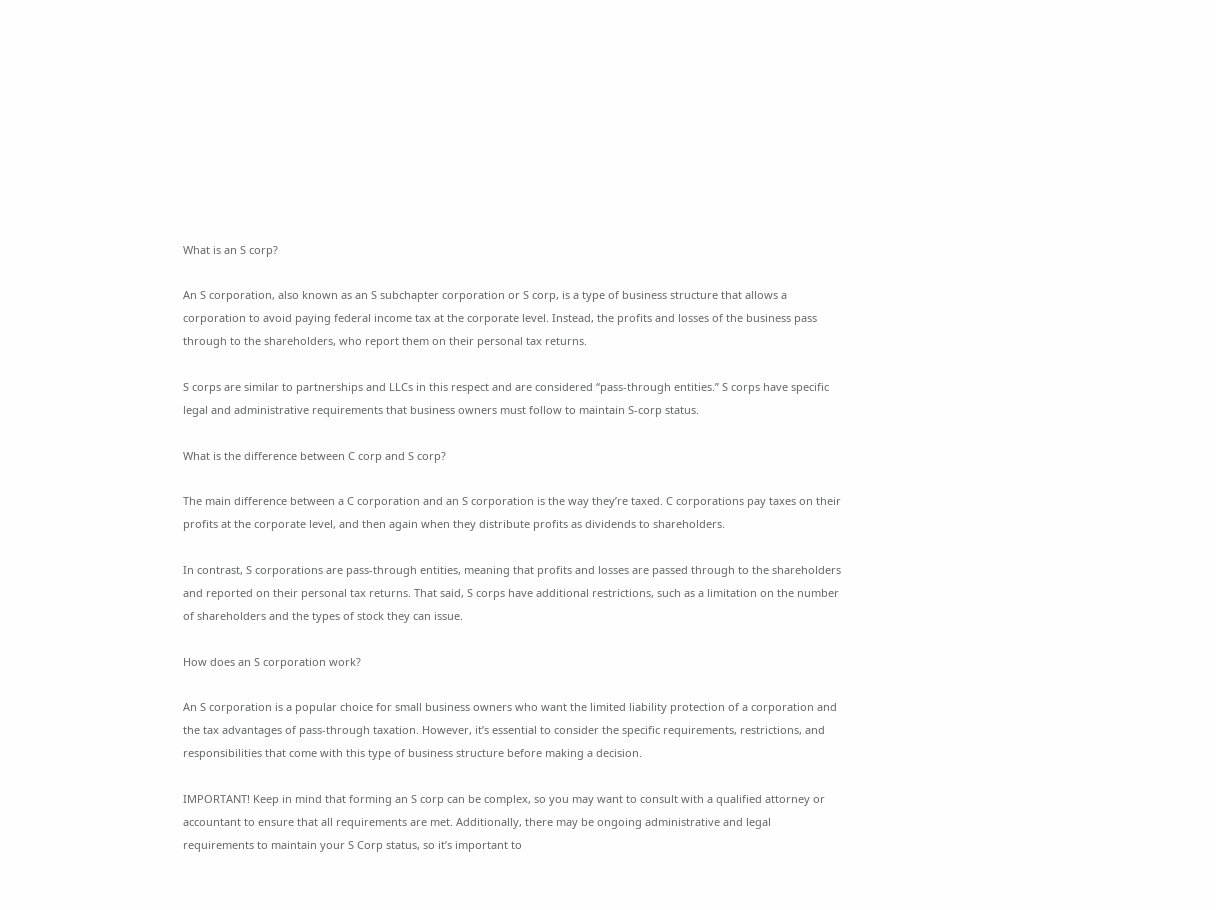What is an S corp?

An S corporation, also known as an S subchapter corporation or S corp, is a type of business structure that allows a corporation to avoid paying federal income tax at the corporate level. Instead, the profits and losses of the business pass through to the shareholders, who report them on their personal tax returns.

S corps are similar to partnerships and LLCs in this respect and are considered “pass-through entities.” S corps have specific legal and administrative requirements that business owners must follow to maintain S-corp status.

What is the difference between C corp and S corp?

The main difference between a C corporation and an S corporation is the way they’re taxed. C corporations pay taxes on their profits at the corporate level, and then again when they distribute profits as dividends to shareholders.

In contrast, S corporations are pass-through entities, meaning that profits and losses are passed through to the shareholders and reported on their personal tax returns. That said, S corps have additional restrictions, such as a limitation on the number of shareholders and the types of stock they can issue.

How does an S corporation work?

An S corporation is a popular choice for small business owners who want the limited liability protection of a corporation and the tax advantages of pass-through taxation. However, it’s essential to consider the specific requirements, restrictions, and responsibilities that come with this type of business structure before making a decision.

IMPORTANT! Keep in mind that forming an S corp can be complex, so you may want to consult with a qualified attorney or accountant to ensure that all requirements are met. Additionally, there may be ongoing administrative and legal requirements to maintain your S Corp status, so it’s important to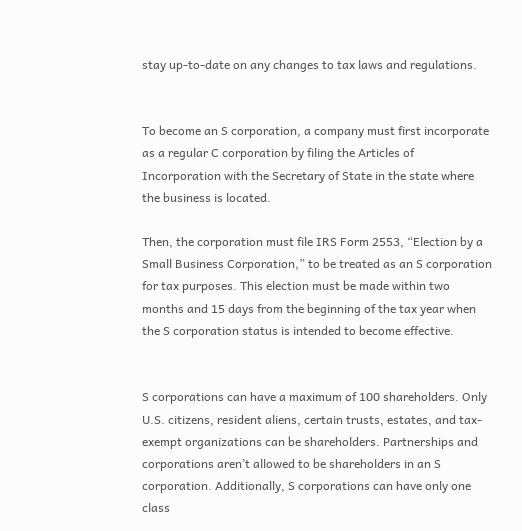stay up-to-date on any changes to tax laws and regulations.


To become an S corporation, a company must first incorporate as a regular C corporation by filing the Articles of Incorporation with the Secretary of State in the state where the business is located.

Then, the corporation must file IRS Form 2553, “Election by a Small Business Corporation,” to be treated as an S corporation for tax purposes. This election must be made within two months and 15 days from the beginning of the tax year when the S corporation status is intended to become effective.


S corporations can have a maximum of 100 shareholders. Only U.S. citizens, resident aliens, certain trusts, estates, and tax-exempt organizations can be shareholders. Partnerships and corporations aren’t allowed to be shareholders in an S corporation. Additionally, S corporations can have only one class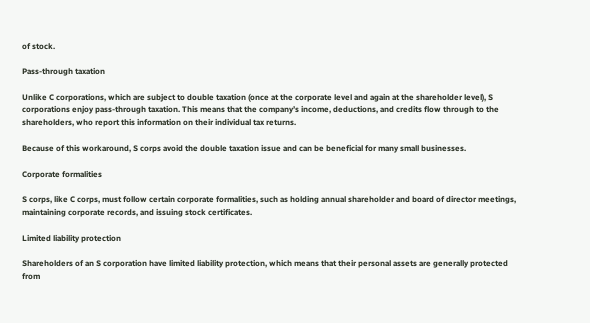of stock.

Pass-through taxation

Unlike C corporations, which are subject to double taxation (once at the corporate level and again at the shareholder level), S corporations enjoy pass-through taxation. This means that the company’s income, deductions, and credits flow through to the shareholders, who report this information on their individual tax returns.

Because of this workaround, S corps avoid the double taxation issue and can be beneficial for many small businesses.

Corporate formalities

S corps, like C corps, must follow certain corporate formalities, such as holding annual shareholder and board of director meetings, maintaining corporate records, and issuing stock certificates.

Limited liability protection

Shareholders of an S corporation have limited liability protection, which means that their personal assets are generally protected from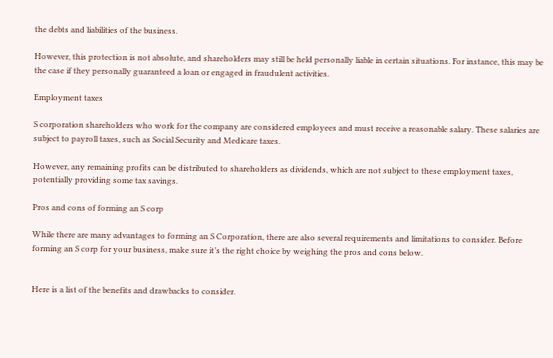the debts and liabilities of the business.

However, this protection is not absolute, and shareholders may still be held personally liable in certain situations. For instance, this may be the case if they personally guaranteed a loan or engaged in fraudulent activities.

Employment taxes

S corporation shareholders who work for the company are considered employees and must receive a reasonable salary. These salaries are subject to payroll taxes, such as Social Security and Medicare taxes.

However, any remaining profits can be distributed to shareholders as dividends, which are not subject to these employment taxes, potentially providing some tax savings.

Pros and cons of forming an S corp

While there are many advantages to forming an S Corporation, there are also several requirements and limitations to consider. Before forming an S corp for your business, make sure it’s the right choice by weighing the pros and cons below.


Here is a list of the benefits and drawbacks to consider.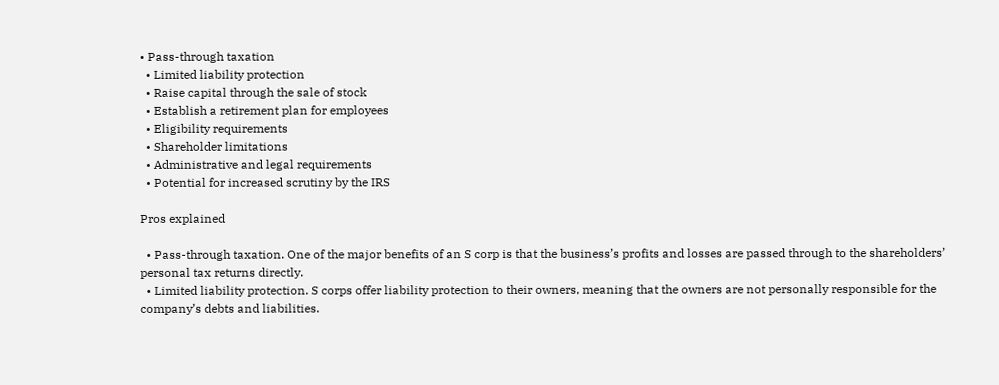• Pass-through taxation
  • Limited liability protection
  • Raise capital through the sale of stock
  • Establish a retirement plan for employees
  • Eligibility requirements
  • Shareholder limitations
  • Administrative and legal requirements
  • Potential for increased scrutiny by the IRS

Pros explained

  • Pass-through taxation. One of the major benefits of an S corp is that the business’s profits and losses are passed through to the shareholders’ personal tax returns directly.
  • Limited liability protection. S corps offer liability protection to their owners, meaning that the owners are not personally responsible for the company’s debts and liabilities.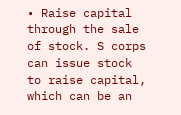• Raise capital through the sale of stock. S corps can issue stock to raise capital, which can be an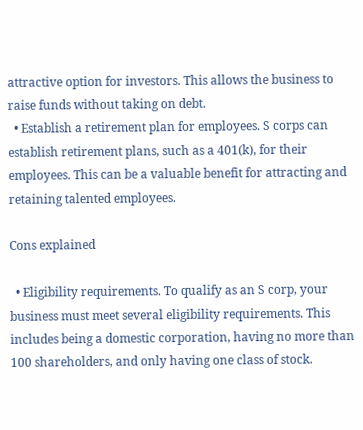attractive option for investors. This allows the business to raise funds without taking on debt.
  • Establish a retirement plan for employees. S corps can establish retirement plans, such as a 401(k), for their employees. This can be a valuable benefit for attracting and retaining talented employees.

Cons explained

  • Eligibility requirements. To qualify as an S corp, your business must meet several eligibility requirements. This includes being a domestic corporation, having no more than 100 shareholders, and only having one class of stock.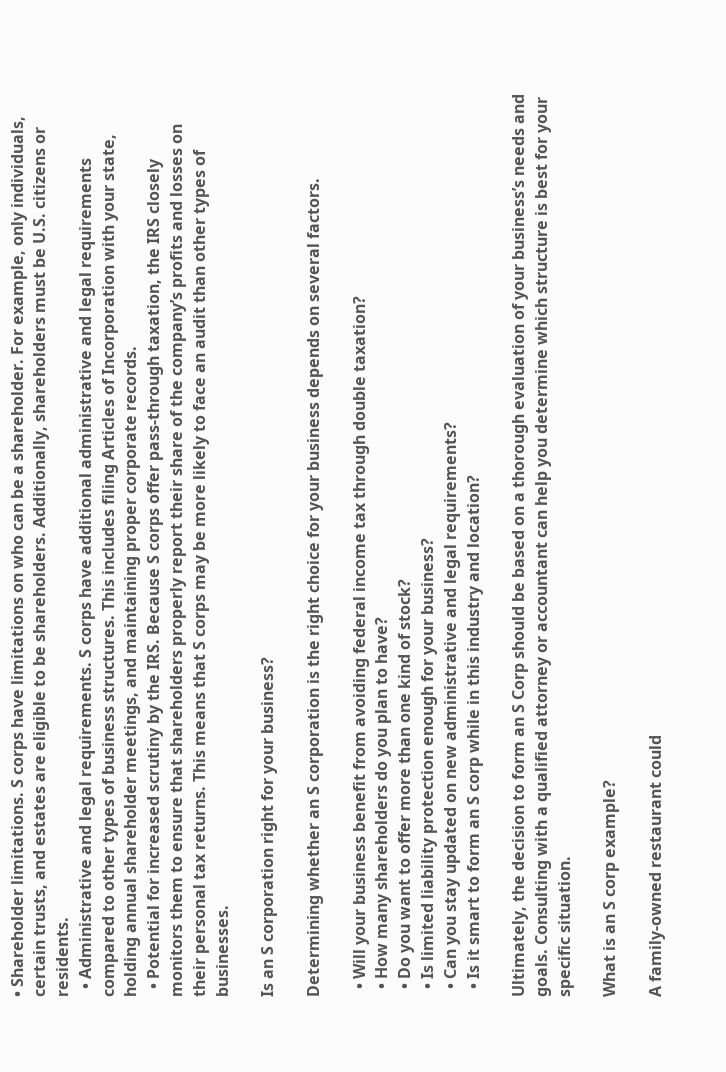• Shareholder limitations. S corps have limitations on who can be a shareholder. For example, only individuals, certain trusts, and estates are eligible to be shareholders. Additionally, shareholders must be U.S. citizens or residents.
  • Administrative and legal requirements. S corps have additional administrative and legal requirements compared to other types of business structures. This includes filing Articles of Incorporation with your state, holding annual shareholder meetings, and maintaining proper corporate records.
  • Potential for increased scrutiny by the IRS. Because S corps offer pass-through taxation, the IRS closely monitors them to ensure that shareholders properly report their share of the company’s profits and losses on their personal tax returns. This means that S corps may be more likely to face an audit than other types of businesses.

Is an S corporation right for your business?

Determining whether an S corporation is the right choice for your business depends on several factors.

  • Will your business benefit from avoiding federal income tax through double taxation?
  • How many shareholders do you plan to have?
  • Do you want to offer more than one kind of stock?
  • Is limited liability protection enough for your business?
  • Can you stay updated on new administrative and legal requirements?
  • Is it smart to form an S corp while in this industry and location?

Ultimately, the decision to form an S Corp should be based on a thorough evaluation of your business’s needs and goals. Consulting with a qualified attorney or accountant can help you determine which structure is best for your specific situation.

What is an S corp example?

A family-owned restaurant could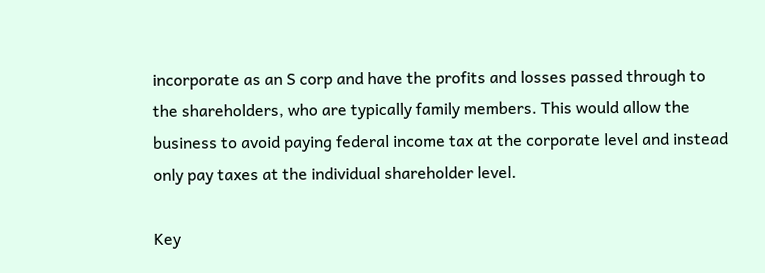incorporate as an S corp and have the profits and losses passed through to the shareholders, who are typically family members. This would allow the business to avoid paying federal income tax at the corporate level and instead only pay taxes at the individual shareholder level.

Key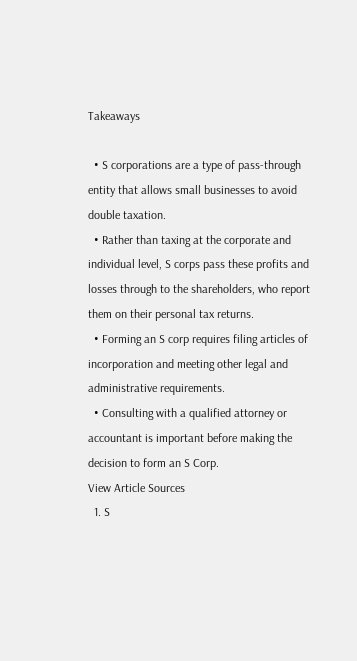Takeaways

  • S corporations are a type of pass-through entity that allows small businesses to avoid double taxation.
  • Rather than taxing at the corporate and individual level, S corps pass these profits and losses through to the shareholders, who report them on their personal tax returns.
  • Forming an S corp requires filing articles of incorporation and meeting other legal and administrative requirements.
  • Consulting with a qualified attorney or accountant is important before making the decision to form an S Corp.
View Article Sources
  1. S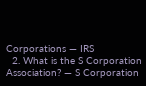Corporations — IRS
  2. What is the S Corporation Association? — S Corporation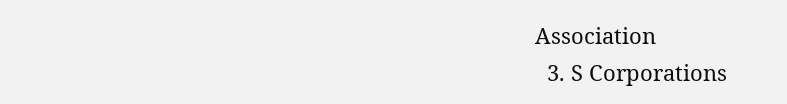Association
  3. S Corporations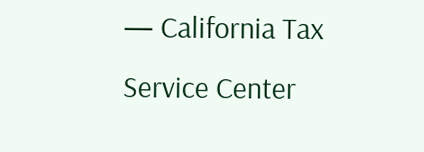— California Tax Service Center